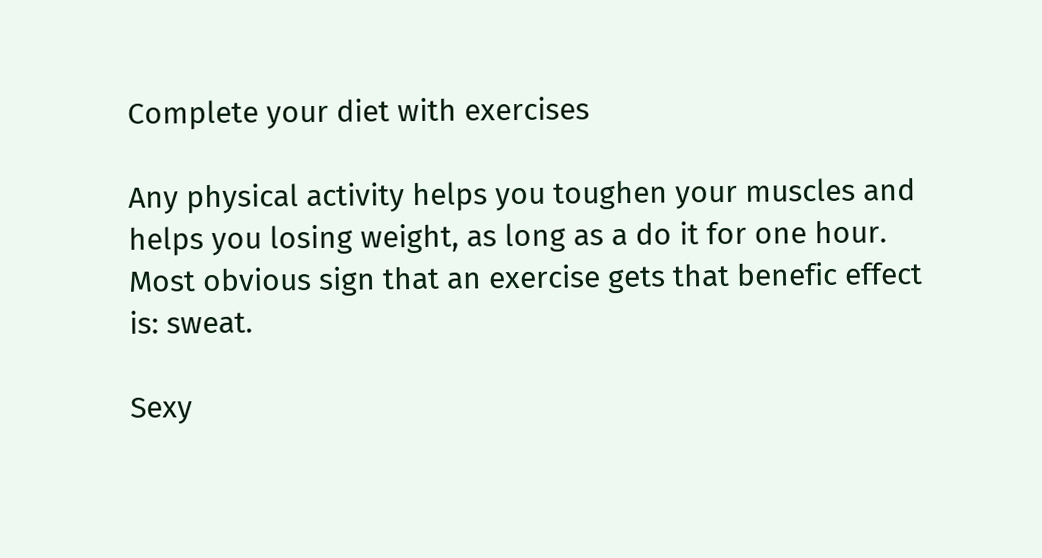Complete your diet with exercises

Any physical activity helps you toughen your muscles and helps you losing weight, as long as a do it for one hour. Most obvious sign that an exercise gets that benefic effect is: sweat.

Sexy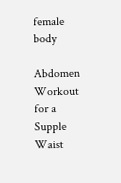female body

Abdomen Workout for a Supple Waist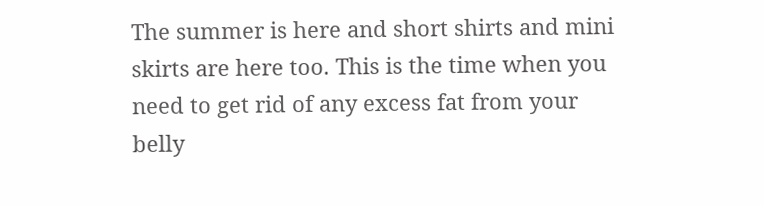The summer is here and short shirts and mini skirts are here too. This is the time when you need to get rid of any excess fat from your belly